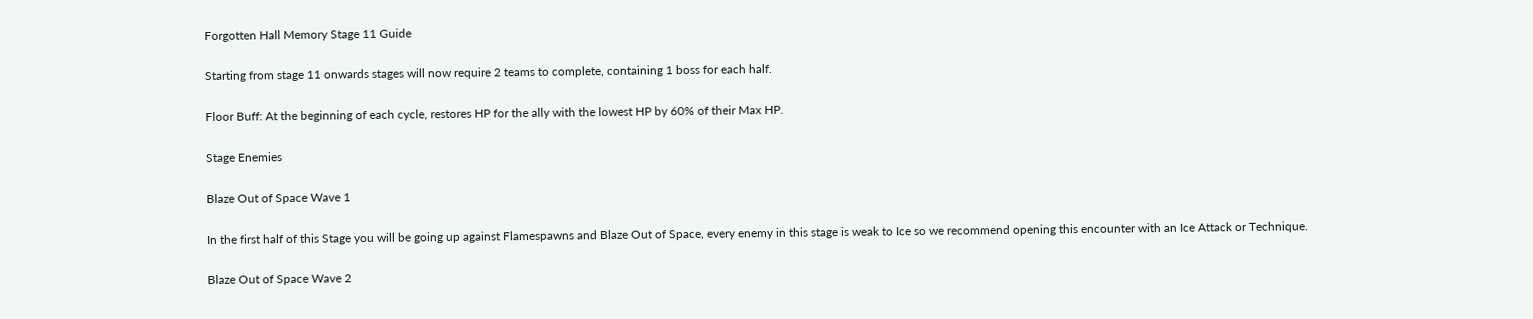Forgotten Hall Memory Stage 11 Guide

Starting from stage 11 onwards stages will now require 2 teams to complete, containing 1 boss for each half.

Floor Buff: At the beginning of each cycle, restores HP for the ally with the lowest HP by 60% of their Max HP.

Stage Enemies

Blaze Out of Space Wave 1

In the first half of this Stage you will be going up against Flamespawns and Blaze Out of Space, every enemy in this stage is weak to Ice so we recommend opening this encounter with an Ice Attack or Technique.

Blaze Out of Space Wave 2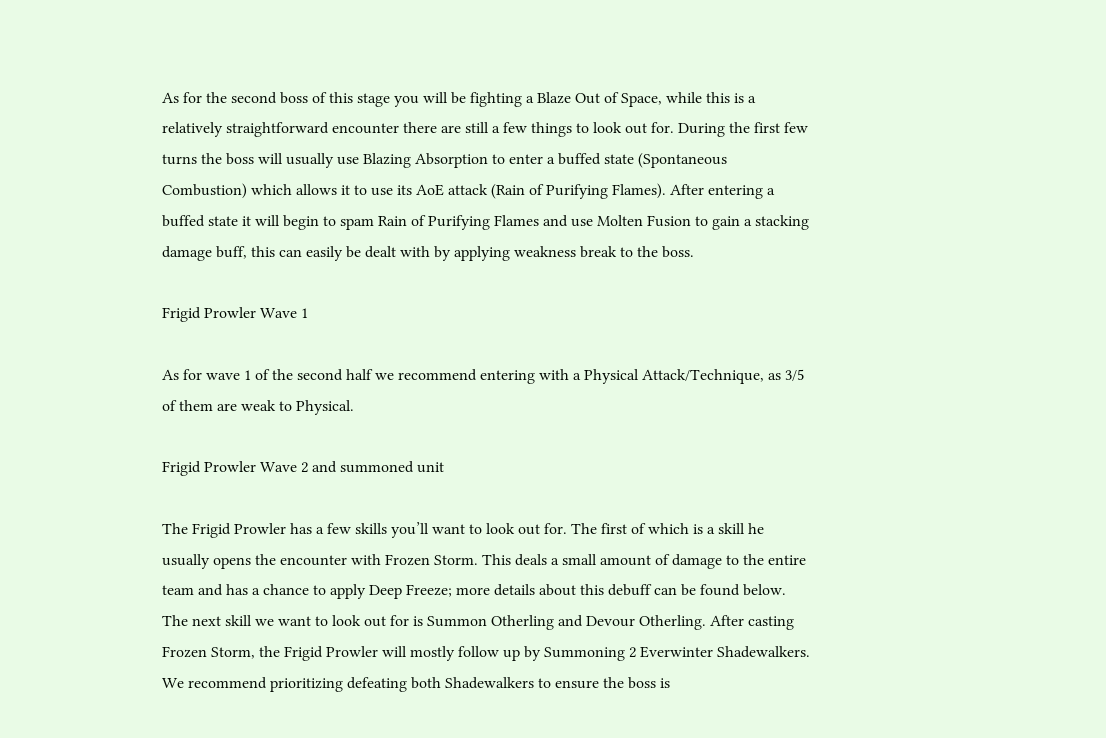As for the second boss of this stage you will be fighting a Blaze Out of Space, while this is a relatively straightforward encounter there are still a few things to look out for. During the first few turns the boss will usually use Blazing Absorption to enter a buffed state (Spontaneous Combustion) which allows it to use its AoE attack (Rain of Purifying Flames). After entering a buffed state it will begin to spam Rain of Purifying Flames and use Molten Fusion to gain a stacking damage buff, this can easily be dealt with by applying weakness break to the boss.

Frigid Prowler Wave 1

As for wave 1 of the second half we recommend entering with a Physical Attack/Technique, as 3/5  of them are weak to Physical.

Frigid Prowler Wave 2 and summoned unit

The Frigid Prowler has a few skills you’ll want to look out for. The first of which is a skill he usually opens the encounter with Frozen Storm. This deals a small amount of damage to the entire team and has a chance to apply Deep Freeze; more details about this debuff can be found below. The next skill we want to look out for is Summon Otherling and Devour Otherling. After casting Frozen Storm, the Frigid Prowler will mostly follow up by Summoning 2 Everwinter Shadewalkers. We recommend prioritizing defeating both Shadewalkers to ensure the boss is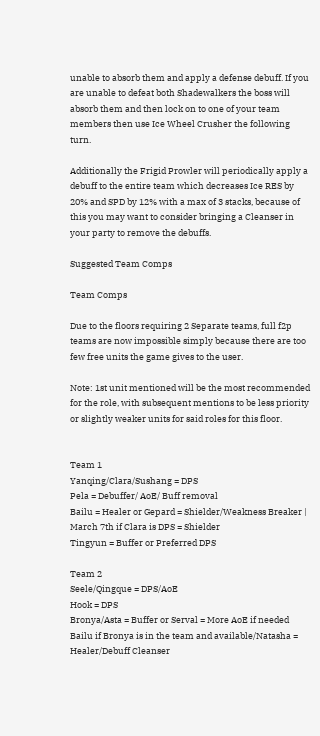unable to absorb them and apply a defense debuff. If you are unable to defeat both Shadewalkers the boss will absorb them and then lock on to one of your team members then use Ice Wheel Crusher the following turn.

Additionally the Frigid Prowler will periodically apply a debuff to the entire team which decreases Ice RES by 20% and SPD by 12% with a max of 3 stacks, because of this you may want to consider bringing a Cleanser in your party to remove the debuffs.

Suggested Team Comps

Team Comps

Due to the floors requiring 2 Separate teams, full f2p teams are now impossible simply because there are too few free units the game gives to the user.

Note: 1st unit mentioned will be the most recommended for the role, with subsequent mentions to be less priority or slightly weaker units for said roles for this floor.


Team 1
Yanqing/Clara/Sushang = DPS
Pela = Debuffer/ AoE/ Buff removal
Bailu = Healer or Gepard = Shielder/Weakness Breaker | March 7th if Clara is DPS = Shielder
Tingyun = Buffer or Preferred DPS

Team 2
Seele/Qingque = DPS/AoE
Hook = DPS
Bronya/Asta = Buffer or Serval = More AoE if needed
Bailu if Bronya is in the team and available/Natasha = Healer/Debuff Cleanser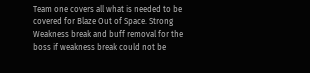Team one covers all what is needed to be covered for Blaze Out of Space. Strong Weakness break and buff removal for the boss if weakness break could not be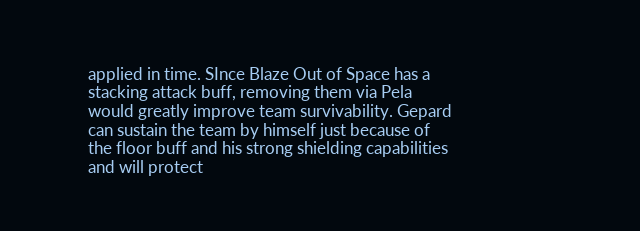applied in time. SInce Blaze Out of Space has a stacking attack buff, removing them via Pela would greatly improve team survivability. Gepard can sustain the team by himself just because of the floor buff and his strong shielding capabilities and will protect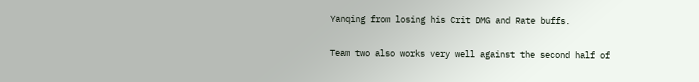Yanqing from losing his Crit DMG and Rate buffs.

Team two also works very well against the second half of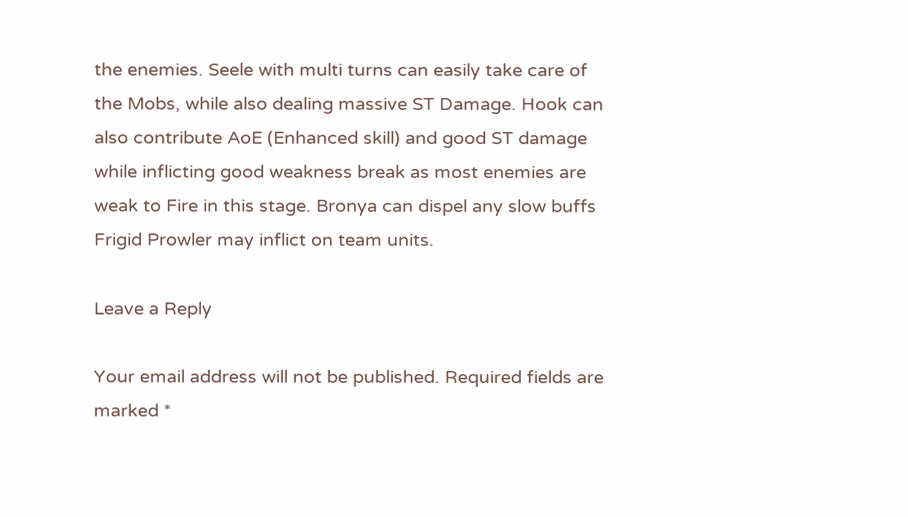the enemies. Seele with multi turns can easily take care of the Mobs, while also dealing massive ST Damage. Hook can also contribute AoE (Enhanced skill) and good ST damage while inflicting good weakness break as most enemies are weak to Fire in this stage. Bronya can dispel any slow buffs Frigid Prowler may inflict on team units.

Leave a Reply

Your email address will not be published. Required fields are marked *